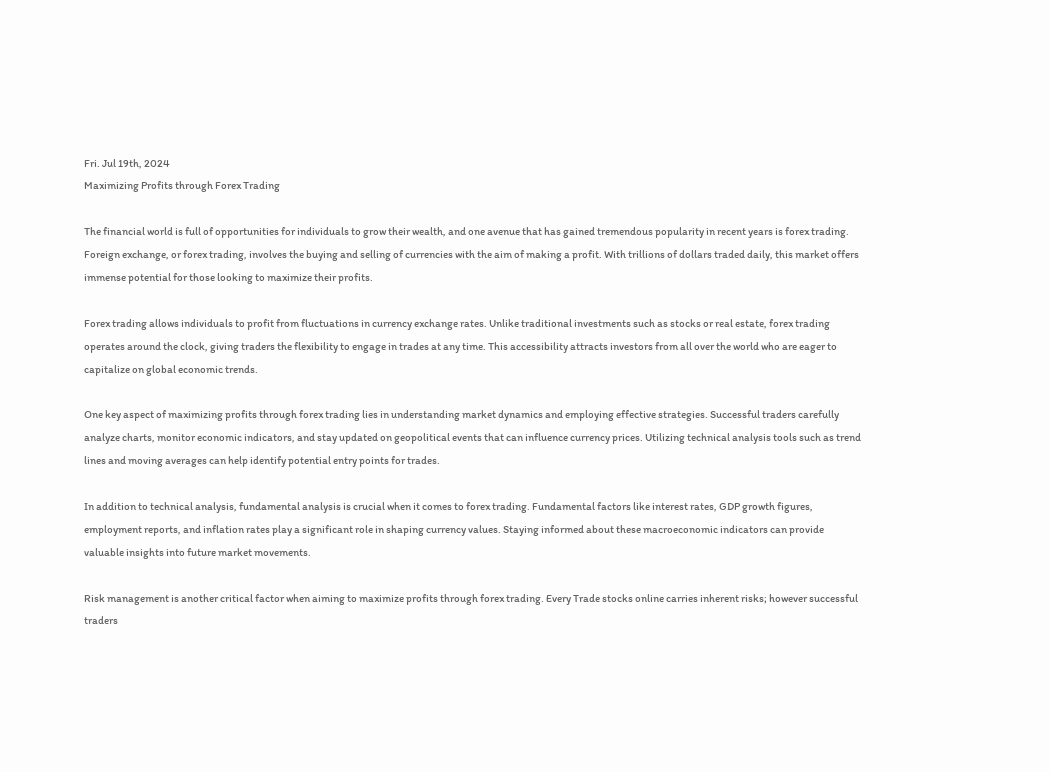Fri. Jul 19th, 2024
Maximizing Profits through Forex Trading

The financial world is full of opportunities for individuals to grow their wealth, and one avenue that has gained tremendous popularity in recent years is forex trading. Foreign exchange, or forex trading, involves the buying and selling of currencies with the aim of making a profit. With trillions of dollars traded daily, this market offers immense potential for those looking to maximize their profits.

Forex trading allows individuals to profit from fluctuations in currency exchange rates. Unlike traditional investments such as stocks or real estate, forex trading operates around the clock, giving traders the flexibility to engage in trades at any time. This accessibility attracts investors from all over the world who are eager to capitalize on global economic trends.

One key aspect of maximizing profits through forex trading lies in understanding market dynamics and employing effective strategies. Successful traders carefully analyze charts, monitor economic indicators, and stay updated on geopolitical events that can influence currency prices. Utilizing technical analysis tools such as trend lines and moving averages can help identify potential entry points for trades.

In addition to technical analysis, fundamental analysis is crucial when it comes to forex trading. Fundamental factors like interest rates, GDP growth figures, employment reports, and inflation rates play a significant role in shaping currency values. Staying informed about these macroeconomic indicators can provide valuable insights into future market movements.

Risk management is another critical factor when aiming to maximize profits through forex trading. Every Trade stocks online carries inherent risks; however successful traders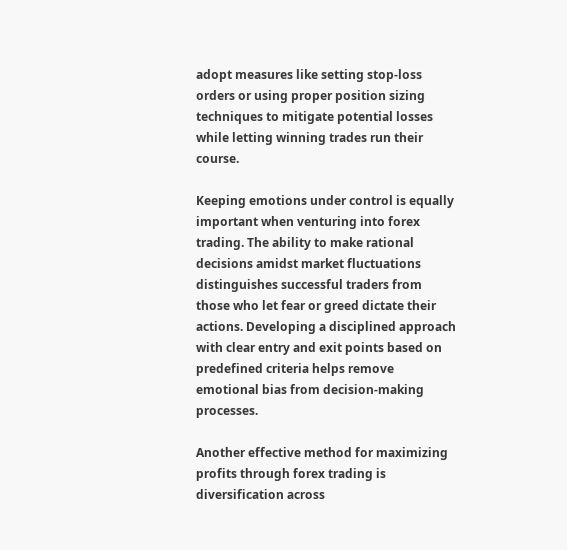adopt measures like setting stop-loss orders or using proper position sizing techniques to mitigate potential losses while letting winning trades run their course.

Keeping emotions under control is equally important when venturing into forex trading. The ability to make rational decisions amidst market fluctuations distinguishes successful traders from those who let fear or greed dictate their actions. Developing a disciplined approach with clear entry and exit points based on predefined criteria helps remove emotional bias from decision-making processes.

Another effective method for maximizing profits through forex trading is diversification across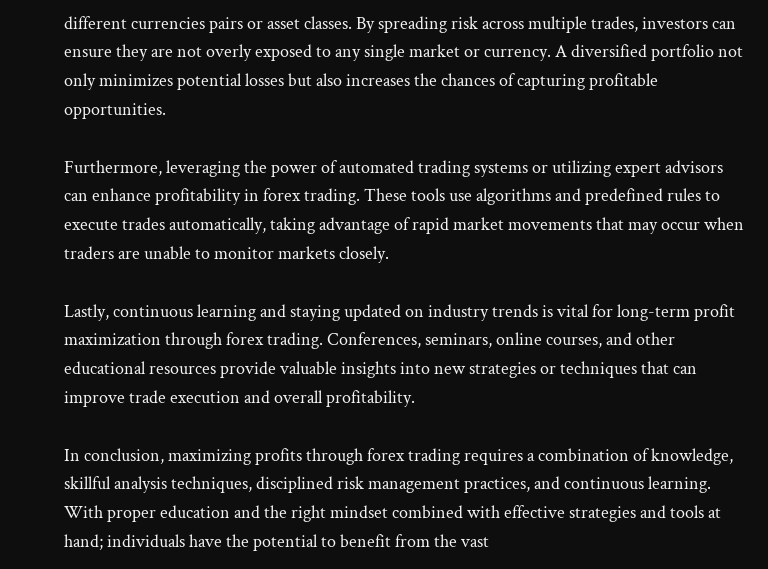different currencies pairs or asset classes. By spreading risk across multiple trades, investors can ensure they are not overly exposed to any single market or currency. A diversified portfolio not only minimizes potential losses but also increases the chances of capturing profitable opportunities.

Furthermore, leveraging the power of automated trading systems or utilizing expert advisors can enhance profitability in forex trading. These tools use algorithms and predefined rules to execute trades automatically, taking advantage of rapid market movements that may occur when traders are unable to monitor markets closely.

Lastly, continuous learning and staying updated on industry trends is vital for long-term profit maximization through forex trading. Conferences, seminars, online courses, and other educational resources provide valuable insights into new strategies or techniques that can improve trade execution and overall profitability.

In conclusion, maximizing profits through forex trading requires a combination of knowledge, skillful analysis techniques, disciplined risk management practices, and continuous learning. With proper education and the right mindset combined with effective strategies and tools at hand; individuals have the potential to benefit from the vast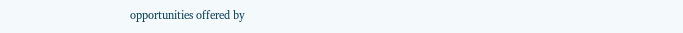opportunities offered by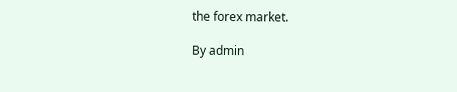the forex market.

By admin